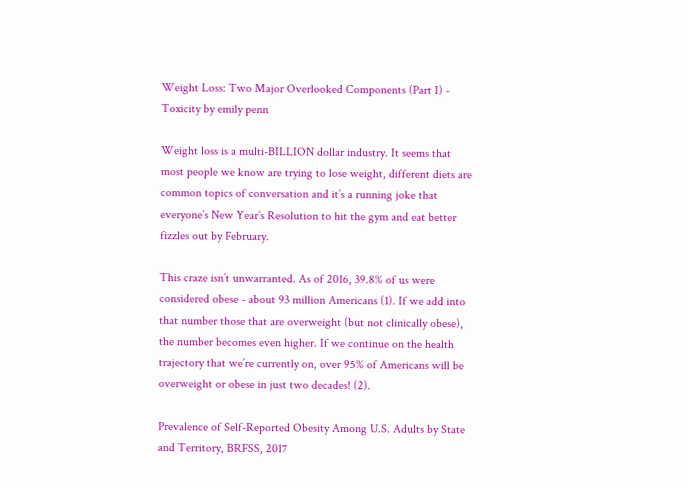Weight Loss: Two Major Overlooked Components (Part I) - Toxicity by emily penn

Weight loss is a multi-BILLION dollar industry. It seems that most people we know are trying to lose weight, different diets are common topics of conversation and it’s a running joke that everyone’s New Year’s Resolution to hit the gym and eat better fizzles out by February.

This craze isn’t unwarranted. As of 2016, 39.8% of us were considered obese - about 93 million Americans (1). If we add into that number those that are overweight (but not clinically obese), the number becomes even higher. If we continue on the health trajectory that we’re currently on, over 95% of Americans will be overweight or obese in just two decades! (2).

Prevalence of Self-Reported Obesity Among U.S. Adults by State and Territory, BRFSS, 2017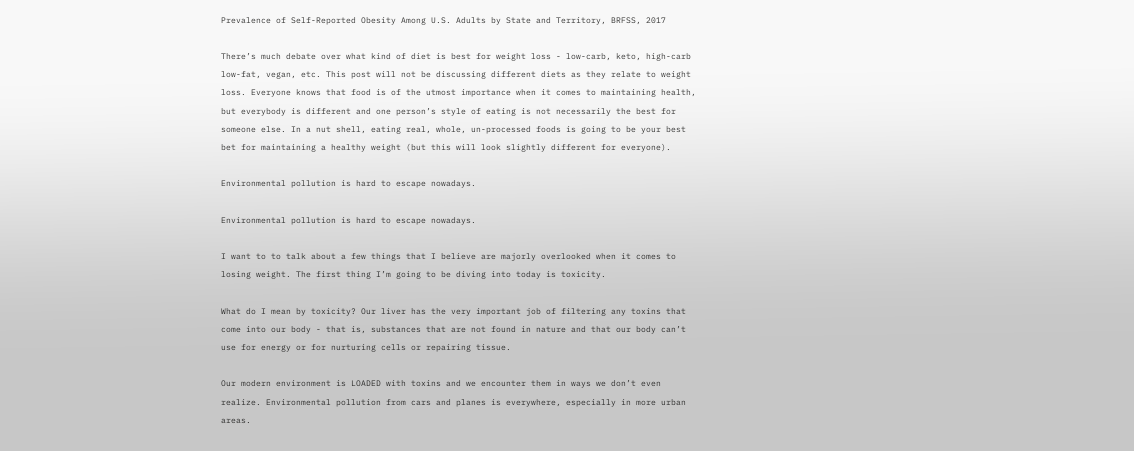Prevalence of Self-Reported Obesity Among U.S. Adults by State and Territory, BRFSS, 2017

There’s much debate over what kind of diet is best for weight loss - low-carb, keto, high-carb low-fat, vegan, etc. This post will not be discussing different diets as they relate to weight loss. Everyone knows that food is of the utmost importance when it comes to maintaining health, but everybody is different and one person’s style of eating is not necessarily the best for someone else. In a nut shell, eating real, whole, un-processed foods is going to be your best bet for maintaining a healthy weight (but this will look slightly different for everyone).

Environmental pollution is hard to escape nowadays.

Environmental pollution is hard to escape nowadays.

I want to to talk about a few things that I believe are majorly overlooked when it comes to losing weight. The first thing I’m going to be diving into today is toxicity.

What do I mean by toxicity? Our liver has the very important job of filtering any toxins that come into our body - that is, substances that are not found in nature and that our body can’t use for energy or for nurturing cells or repairing tissue.

Our modern environment is LOADED with toxins and we encounter them in ways we don’t even realize. Environmental pollution from cars and planes is everywhere, especially in more urban areas.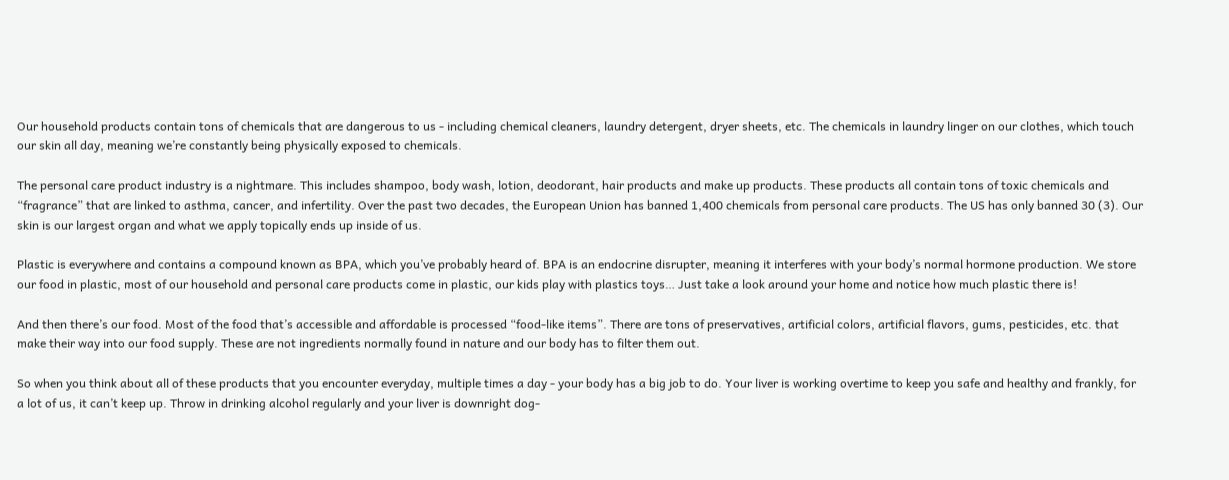Our household products contain tons of chemicals that are dangerous to us - including chemical cleaners, laundry detergent, dryer sheets, etc. The chemicals in laundry linger on our clothes, which touch our skin all day, meaning we’re constantly being physically exposed to chemicals.

The personal care product industry is a nightmare. This includes shampoo, body wash, lotion, deodorant, hair products and make up products. These products all contain tons of toxic chemicals and “fragrance” that are linked to asthma, cancer, and infertility. Over the past two decades, the European Union has banned 1,400 chemicals from personal care products. The US has only banned 30 (3). Our skin is our largest organ and what we apply topically ends up inside of us.

Plastic is everywhere and contains a compound known as BPA, which you’ve probably heard of. BPA is an endocrine disrupter, meaning it interferes with your body’s normal hormone production. We store our food in plastic, most of our household and personal care products come in plastic, our kids play with plastics toys… Just take a look around your home and notice how much plastic there is!

And then there’s our food. Most of the food that’s accessible and affordable is processed “food-like items”. There are tons of preservatives, artificial colors, artificial flavors, gums, pesticides, etc. that make their way into our food supply. These are not ingredients normally found in nature and our body has to filter them out.

So when you think about all of these products that you encounter everyday, multiple times a day - your body has a big job to do. Your liver is working overtime to keep you safe and healthy and frankly, for a lot of us, it can’t keep up. Throw in drinking alcohol regularly and your liver is downright dog-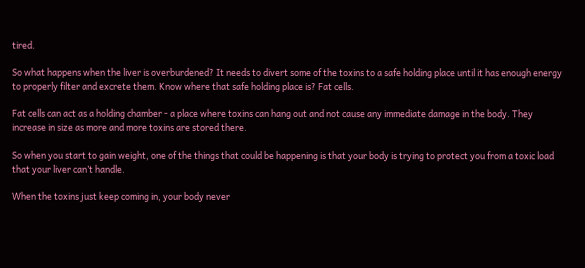tired.

So what happens when the liver is overburdened? It needs to divert some of the toxins to a safe holding place until it has enough energy to properly filter and excrete them. Know where that safe holding place is? Fat cells.

Fat cells can act as a holding chamber - a place where toxins can hang out and not cause any immediate damage in the body. They increase in size as more and more toxins are stored there.

So when you start to gain weight, one of the things that could be happening is that your body is trying to protect you from a toxic load that your liver can’t handle.

When the toxins just keep coming in, your body never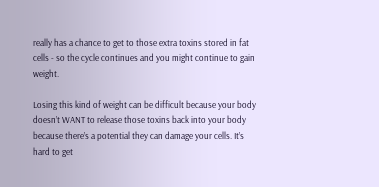really has a chance to get to those extra toxins stored in fat cells - so the cycle continues and you might continue to gain weight.

Losing this kind of weight can be difficult because your body doesn’t WANT to release those toxins back into your body because there’s a potential they can damage your cells. It’s hard to get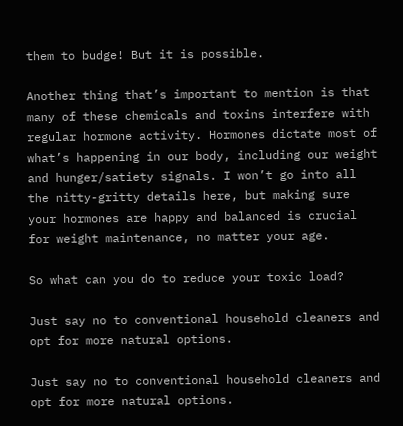them to budge! But it is possible.

Another thing that’s important to mention is that many of these chemicals and toxins interfere with regular hormone activity. Hormones dictate most of what’s happening in our body, including our weight and hunger/satiety signals. I won’t go into all the nitty-gritty details here, but making sure your hormones are happy and balanced is crucial for weight maintenance, no matter your age.

So what can you do to reduce your toxic load?

Just say no to conventional household cleaners and opt for more natural options.

Just say no to conventional household cleaners and opt for more natural options.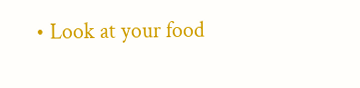• Look at your food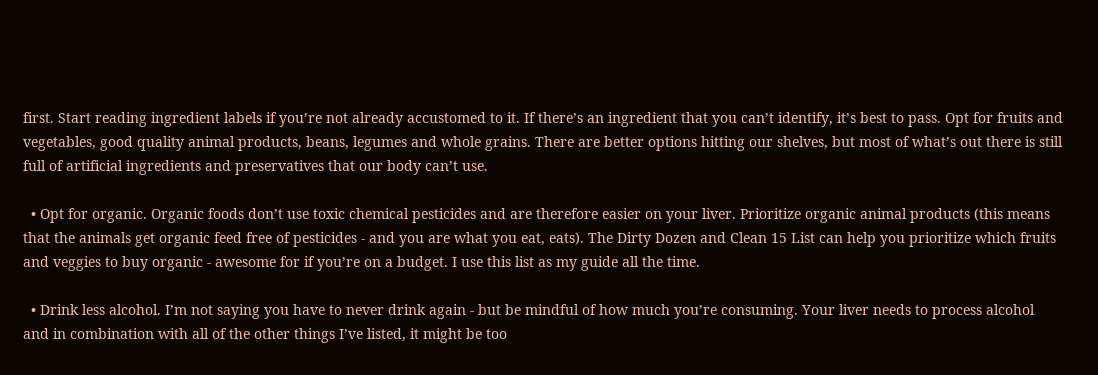first. Start reading ingredient labels if you’re not already accustomed to it. If there’s an ingredient that you can’t identify, it’s best to pass. Opt for fruits and vegetables, good quality animal products, beans, legumes and whole grains. There are better options hitting our shelves, but most of what’s out there is still full of artificial ingredients and preservatives that our body can’t use.

  • Opt for organic. Organic foods don’t use toxic chemical pesticides and are therefore easier on your liver. Prioritize organic animal products (this means that the animals get organic feed free of pesticides - and you are what you eat, eats). The Dirty Dozen and Clean 15 List can help you prioritize which fruits and veggies to buy organic - awesome for if you’re on a budget. I use this list as my guide all the time.

  • Drink less alcohol. I’m not saying you have to never drink again - but be mindful of how much you’re consuming. Your liver needs to process alcohol and in combination with all of the other things I’ve listed, it might be too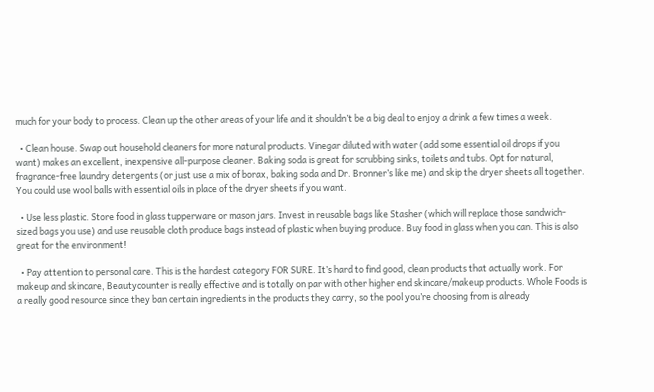much for your body to process. Clean up the other areas of your life and it shouldn’t be a big deal to enjoy a drink a few times a week.

  • Clean house. Swap out household cleaners for more natural products. Vinegar diluted with water (add some essential oil drops if you want) makes an excellent, inexpensive all-purpose cleaner. Baking soda is great for scrubbing sinks, toilets and tubs. Opt for natural, fragrance-free laundry detergents (or just use a mix of borax, baking soda and Dr. Bronner’s like me) and skip the dryer sheets all together. You could use wool balls with essential oils in place of the dryer sheets if you want.

  • Use less plastic. Store food in glass tupperware or mason jars. Invest in reusable bags like Stasher (which will replace those sandwich-sized bags you use) and use reusable cloth produce bags instead of plastic when buying produce. Buy food in glass when you can. This is also great for the environment!

  • Pay attention to personal care. This is the hardest category FOR SURE. It’s hard to find good, clean products that actually work. For makeup and skincare, Beautycounter is really effective and is totally on par with other higher end skincare/makeup products. Whole Foods is a really good resource since they ban certain ingredients in the products they carry, so the pool you’re choosing from is already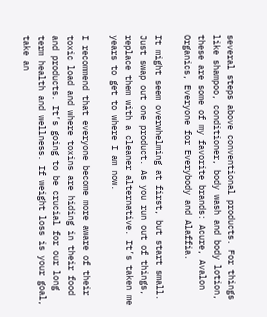several steps above conventional products. For things like shampoo, conditioner, body wash and body lotion, these are some of my favorite brands: Acure, Avalon Organics, Everyone for Everybody and Alaffia.

It might seem overwhelming at first, but start small. Just swap out one product. As you run out of things, replace them with a cleaner alternative. It’s taken me years to get to where I am now.

I recommend that everyone become more aware of their toxic load and where toxins are hiding in their food and products. It’s going to be crucial for our long term health and wellness. If weight loss is your goal, take an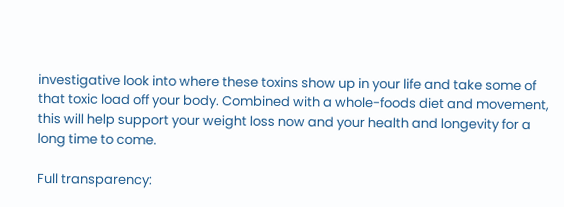investigative look into where these toxins show up in your life and take some of that toxic load off your body. Combined with a whole-foods diet and movement, this will help support your weight loss now and your health and longevity for a long time to come.

Full transparency: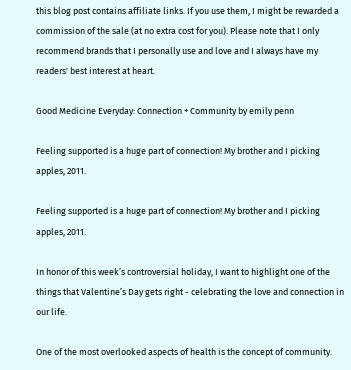this blog post contains affiliate links. If you use them, I might be rewarded a commission of the sale (at no extra cost for you). Please note that I only recommend brands that I personally use and love and I always have my readers' best interest at heart.

Good Medicine Everyday: Connection + Community by emily penn

Feeling supported is a huge part of connection! My brother and I picking apples, 2011.

Feeling supported is a huge part of connection! My brother and I picking apples, 2011.

In honor of this week’s controversial holiday, I want to highlight one of the things that Valentine’s Day gets right - celebrating the love and connection in our life.

One of the most overlooked aspects of health is the concept of community.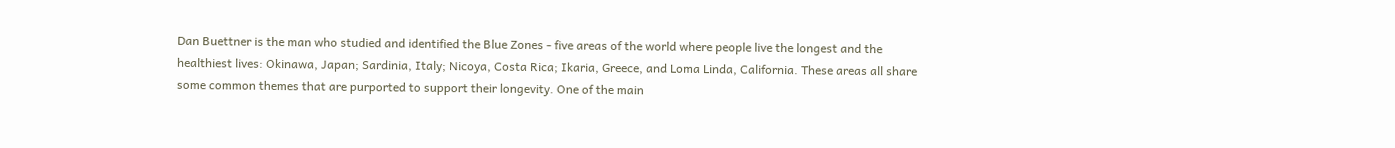Dan Buettner is the man who studied and identified the Blue Zones - five areas of the world where people live the longest and the healthiest lives: Okinawa, Japan; Sardinia, Italy; Nicoya, Costa Rica; Ikaria, Greece, and Loma Linda, California. These areas all share some common themes that are purported to support their longevity. One of the main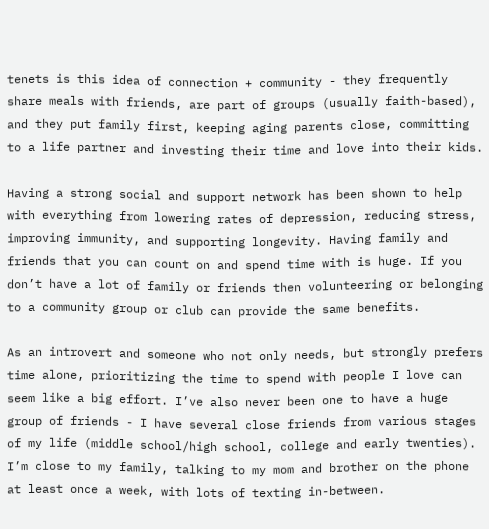tenets is this idea of connection + community - they frequently share meals with friends, are part of groups (usually faith-based), and they put family first, keeping aging parents close, committing to a life partner and investing their time and love into their kids.

Having a strong social and support network has been shown to help with everything from lowering rates of depression, reducing stress, improving immunity, and supporting longevity. Having family and friends that you can count on and spend time with is huge. If you don’t have a lot of family or friends then volunteering or belonging to a community group or club can provide the same benefits.

As an introvert and someone who not only needs, but strongly prefers time alone, prioritizing the time to spend with people I love can seem like a big effort. I’ve also never been one to have a huge group of friends - I have several close friends from various stages of my life (middle school/high school, college and early twenties). I’m close to my family, talking to my mom and brother on the phone at least once a week, with lots of texting in-between.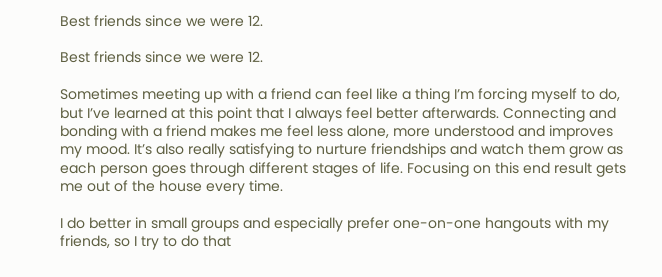Best friends since we were 12.

Best friends since we were 12.

Sometimes meeting up with a friend can feel like a thing I’m forcing myself to do, but I’ve learned at this point that I always feel better afterwards. Connecting and bonding with a friend makes me feel less alone, more understood and improves my mood. It’s also really satisfying to nurture friendships and watch them grow as each person goes through different stages of life. Focusing on this end result gets me out of the house every time.

I do better in small groups and especially prefer one-on-one hangouts with my friends, so I try to do that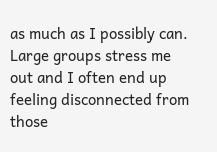as much as I possibly can. Large groups stress me out and I often end up feeling disconnected from those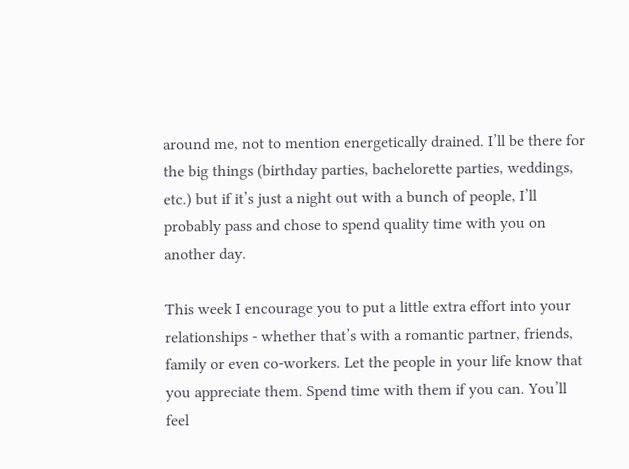around me, not to mention energetically drained. I’ll be there for the big things (birthday parties, bachelorette parties, weddings, etc.) but if it’s just a night out with a bunch of people, I’ll probably pass and chose to spend quality time with you on another day.

This week I encourage you to put a little extra effort into your relationships - whether that’s with a romantic partner, friends, family or even co-workers. Let the people in your life know that you appreciate them. Spend time with them if you can. You’ll feel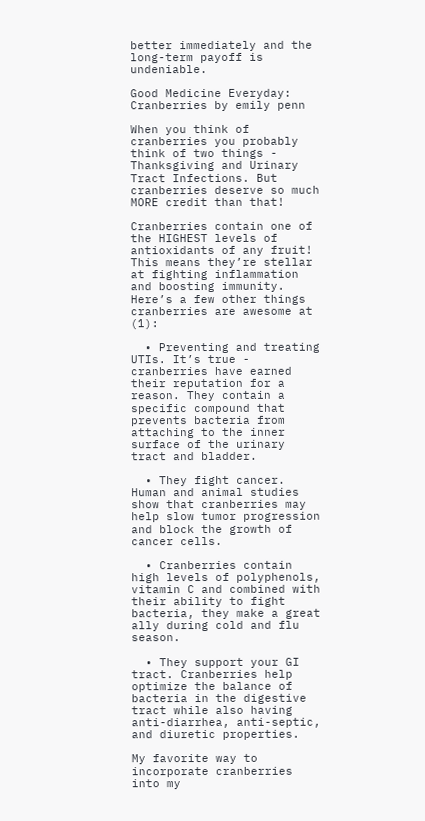better immediately and the long-term payoff is undeniable.

Good Medicine Everyday: Cranberries by emily penn

When you think of cranberries you probably think of two things - Thanksgiving and Urinary Tract Infections. But cranberries deserve so much MORE credit than that!

Cranberries contain one of the HIGHEST levels of antioxidants of any fruit! This means they’re stellar at fighting inflammation and boosting immunity. Here’s a few other things cranberries are awesome at (1):

  • Preventing and treating UTIs. It’s true - cranberries have earned their reputation for a reason. They contain a specific compound that prevents bacteria from attaching to the inner surface of the urinary tract and bladder.

  • They fight cancer. Human and animal studies show that cranberries may help slow tumor progression and block the growth of cancer cells.

  • Cranberries contain high levels of polyphenols, vitamin C and combined with their ability to fight bacteria, they make a great ally during cold and flu season.

  • They support your GI tract. Cranberries help optimize the balance of bacteria in the digestive tract while also having anti-diarrhea, anti-septic, and diuretic properties.

My favorite way to incorporate cranberries into my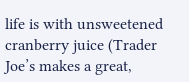life is with unsweetened cranberry juice (Trader Joe’s makes a great,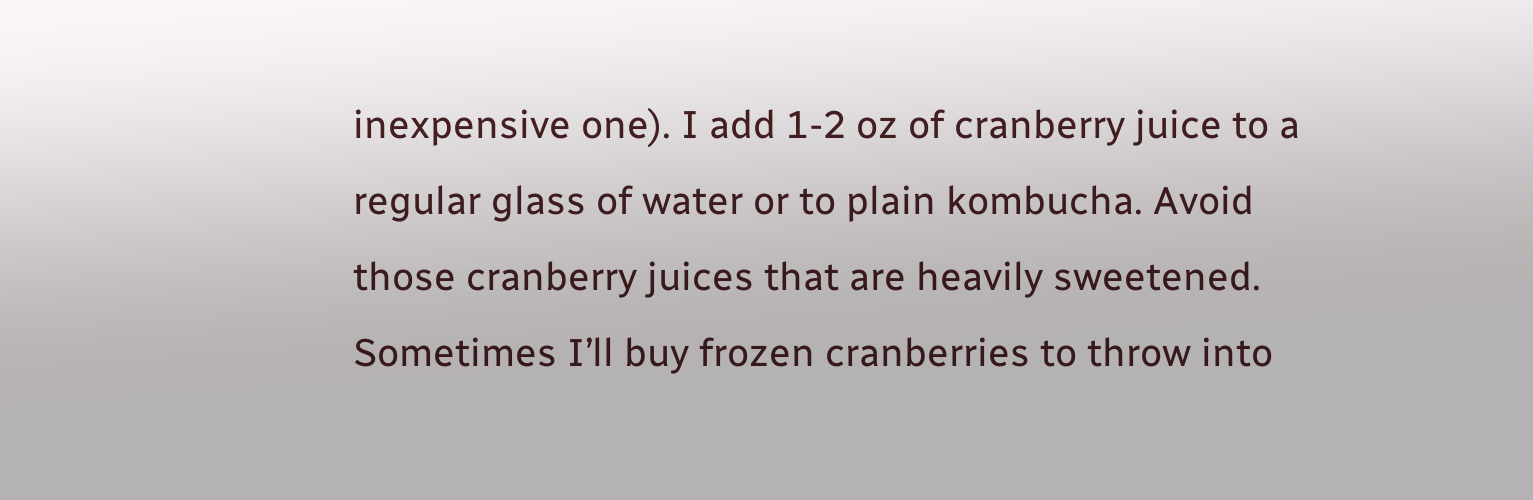inexpensive one). I add 1-2 oz of cranberry juice to a regular glass of water or to plain kombucha. Avoid those cranberry juices that are heavily sweetened. Sometimes I’ll buy frozen cranberries to throw into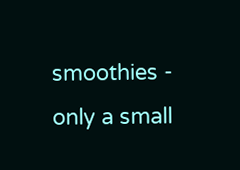smoothies - only a small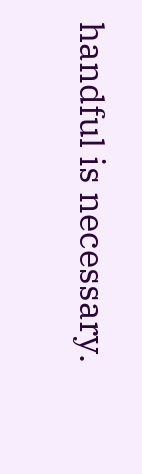handful is necessary.